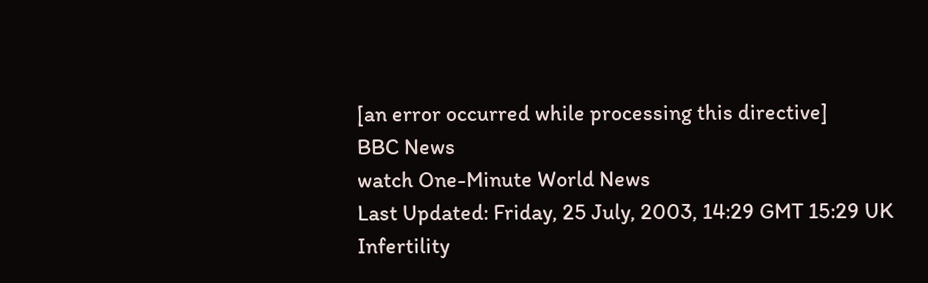[an error occurred while processing this directive]
BBC News
watch One-Minute World News
Last Updated: Friday, 25 July, 2003, 14:29 GMT 15:29 UK
Infertility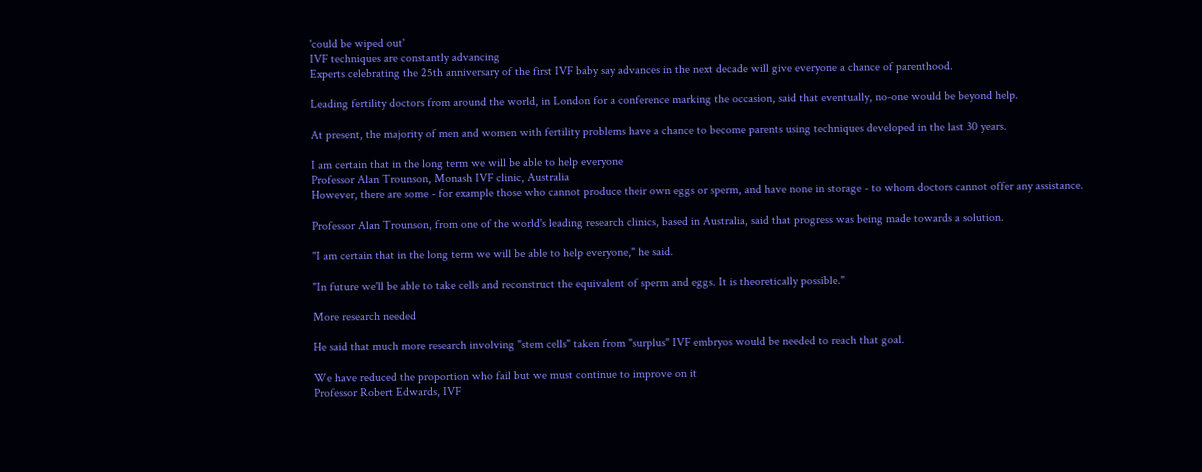'could be wiped out'
IVF techniques are constantly advancing
Experts celebrating the 25th anniversary of the first IVF baby say advances in the next decade will give everyone a chance of parenthood.

Leading fertility doctors from around the world, in London for a conference marking the occasion, said that eventually, no-one would be beyond help.

At present, the majority of men and women with fertility problems have a chance to become parents using techniques developed in the last 30 years.

I am certain that in the long term we will be able to help everyone
Professor Alan Trounson, Monash IVF clinic, Australia
However, there are some - for example those who cannot produce their own eggs or sperm, and have none in storage - to whom doctors cannot offer any assistance.

Professor Alan Trounson, from one of the world's leading research clinics, based in Australia, said that progress was being made towards a solution.

"I am certain that in the long term we will be able to help everyone," he said.

"In future we'll be able to take cells and reconstruct the equivalent of sperm and eggs. It is theoretically possible."

More research needed

He said that much more research involving "stem cells" taken from "surplus" IVF embryos would be needed to reach that goal.

We have reduced the proportion who fail but we must continue to improve on it
Professor Robert Edwards, IVF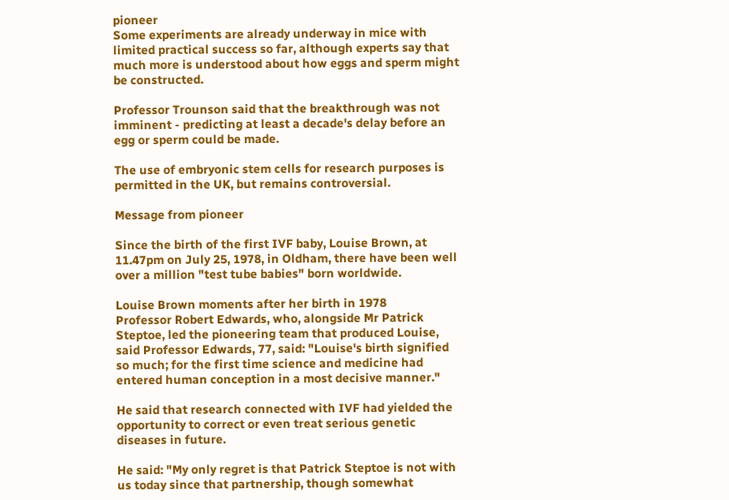pioneer
Some experiments are already underway in mice with limited practical success so far, although experts say that much more is understood about how eggs and sperm might be constructed.

Professor Trounson said that the breakthrough was not imminent - predicting at least a decade's delay before an egg or sperm could be made.

The use of embryonic stem cells for research purposes is permitted in the UK, but remains controversial.

Message from pioneer

Since the birth of the first IVF baby, Louise Brown, at 11.47pm on July 25, 1978, in Oldham, there have been well over a million "test tube babies" born worldwide.

Louise Brown moments after her birth in 1978
Professor Robert Edwards, who, alongside Mr Patrick Steptoe, led the pioneering team that produced Louise, said Professor Edwards, 77, said: "Louise's birth signified so much; for the first time science and medicine had entered human conception in a most decisive manner."

He said that research connected with IVF had yielded the opportunity to correct or even treat serious genetic diseases in future.

He said: "My only regret is that Patrick Steptoe is not with us today since that partnership, though somewhat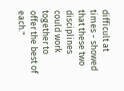difficult at times - showed that these two disciplines could work together to offer the best of each."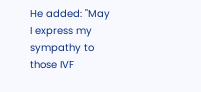He added: "May I express my sympathy to those IVF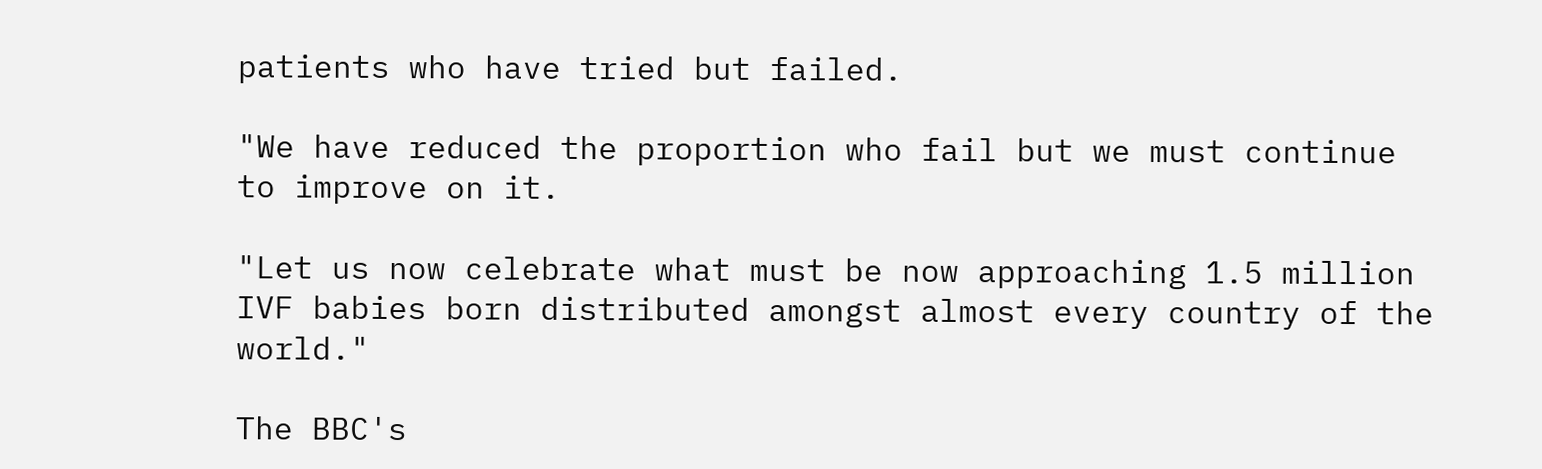patients who have tried but failed.

"We have reduced the proportion who fail but we must continue to improve on it.

"Let us now celebrate what must be now approaching 1.5 million IVF babies born distributed amongst almost every country of the world."

The BBC's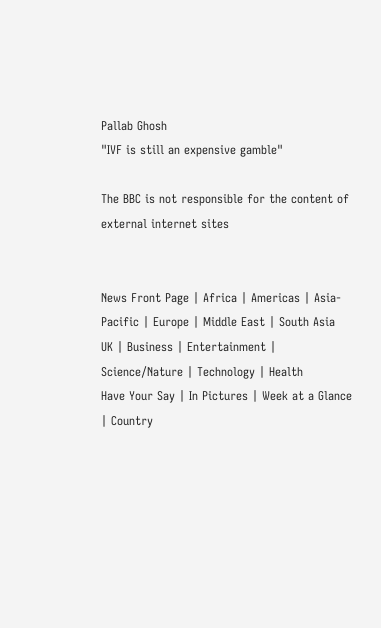Pallab Ghosh
"IVF is still an expensive gamble"

The BBC is not responsible for the content of external internet sites


News Front Page | Africa | Americas | Asia-Pacific | Europe | Middle East | South Asia
UK | Business | Entertainment | Science/Nature | Technology | Health
Have Your Say | In Pictures | Week at a Glance | Country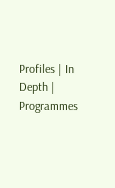Profiles | In Depth | Programmes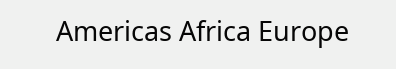Americas Africa Europe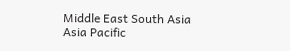Middle East South Asia Asia Pacific